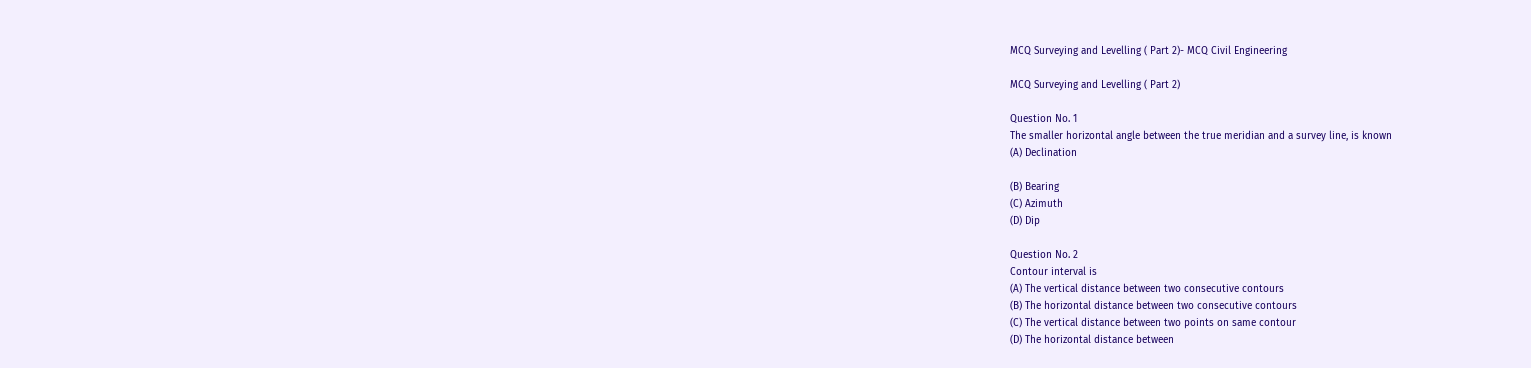MCQ Surveying and Levelling ( Part 2)- MCQ Civil Engineering

MCQ Surveying and Levelling ( Part 2)

Question No. 1
The smaller horizontal angle between the true meridian and a survey line, is known
(A) Declination

(B) Bearing
(C) Azimuth
(D) Dip

Question No. 2
Contour interval is
(A) The vertical distance between two consecutive contours
(B) The horizontal distance between two consecutive contours
(C) The vertical distance between two points on same contour
(D) The horizontal distance between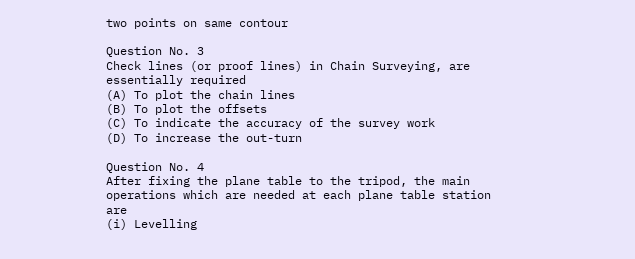two points on same contour

Question No. 3
Check lines (or proof lines) in Chain Surveying, are essentially required
(A) To plot the chain lines
(B) To plot the offsets
(C) To indicate the accuracy of the survey work
(D) To increase the out-turn

Question No. 4
After fixing the plane table to the tripod, the main operations which are needed at each plane table station are
(i) Levelling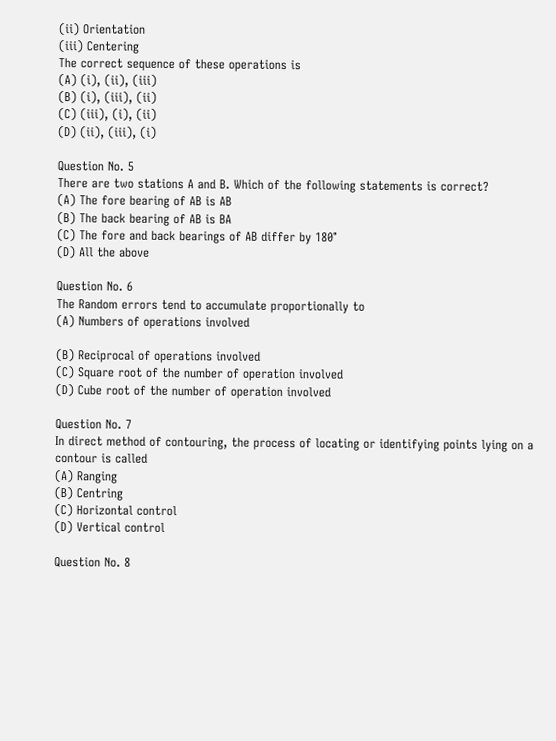(ii) Orientation
(iii) Centering
The correct sequence of these operations is
(A) (i), (ii), (iii)
(B) (i), (iii), (ii)
(C) (iii), (i), (ii)
(D) (ii), (iii), (i)

Question No. 5
There are two stations A and B. Which of the following statements is correct?
(A) The fore bearing of AB is AB
(B) The back bearing of AB is BA
(C) The fore and back bearings of AB differ by 180°
(D) All the above

Question No. 6
The Random errors tend to accumulate proportionally to
(A) Numbers of operations involved

(B) Reciprocal of operations involved
(C) Square root of the number of operation involved
(D) Cube root of the number of operation involved

Question No. 7
In direct method of contouring, the process of locating or identifying points lying on a contour is called
(A) Ranging
(B) Centring
(C) Horizontal control
(D) Vertical control

Question No. 8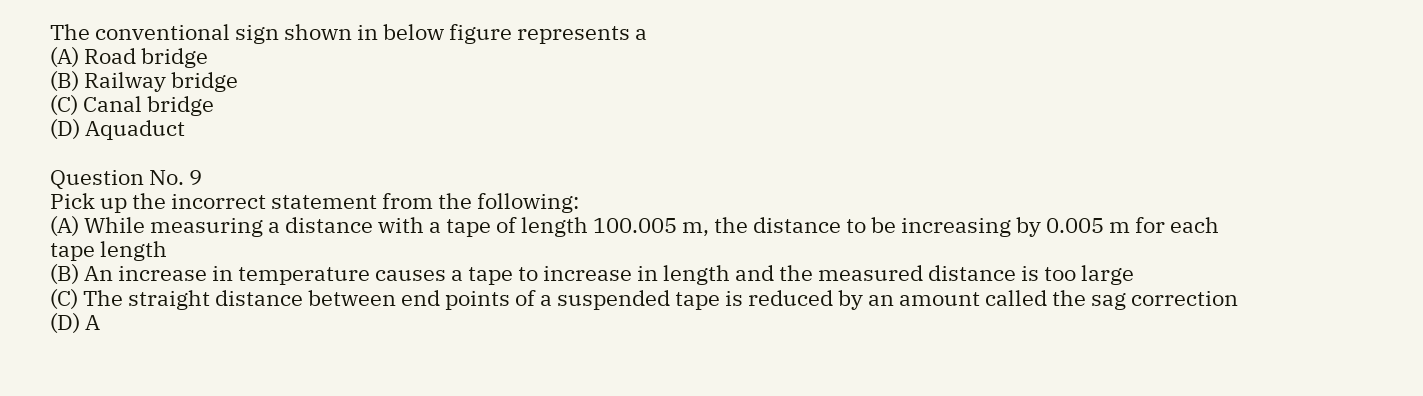The conventional sign shown in below figure represents a
(A) Road bridge
(B) Railway bridge
(C) Canal bridge
(D) Aquaduct

Question No. 9
Pick up the incorrect statement from the following:
(A) While measuring a distance with a tape of length 100.005 m, the distance to be increasing by 0.005 m for each tape length
(B) An increase in temperature causes a tape to increase in length and the measured distance is too large
(C) The straight distance between end points of a suspended tape is reduced by an amount called the sag correction
(D) A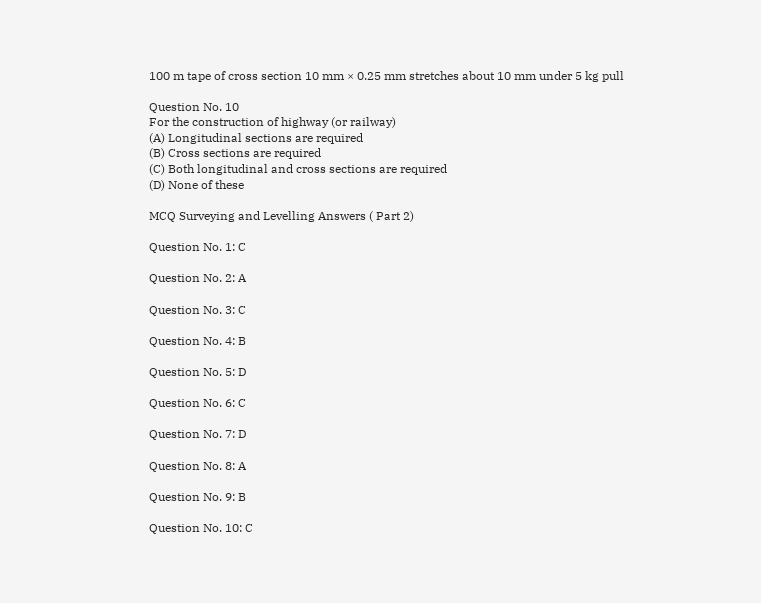100 m tape of cross section 10 mm × 0.25 mm stretches about 10 mm under 5 kg pull

Question No. 10
For the construction of highway (or railway)
(A) Longitudinal sections are required
(B) Cross sections are required
(C) Both longitudinal and cross sections are required
(D) None of these

MCQ Surveying and Levelling Answers ( Part 2)

Question No. 1: C

Question No. 2: A

Question No. 3: C

Question No. 4: B

Question No. 5: D

Question No. 6: C

Question No. 7: D

Question No. 8: A

Question No. 9: B

Question No. 10: C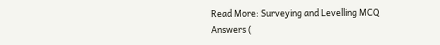Read More: Surveying and Levelling MCQ Answers (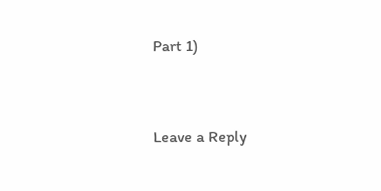Part 1)


Leave a Reply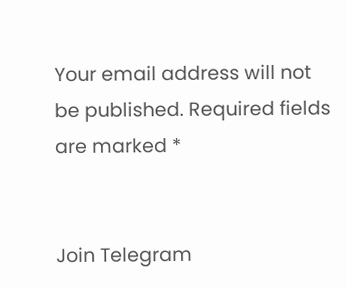Your email address will not be published. Required fields are marked *


Join Telegram